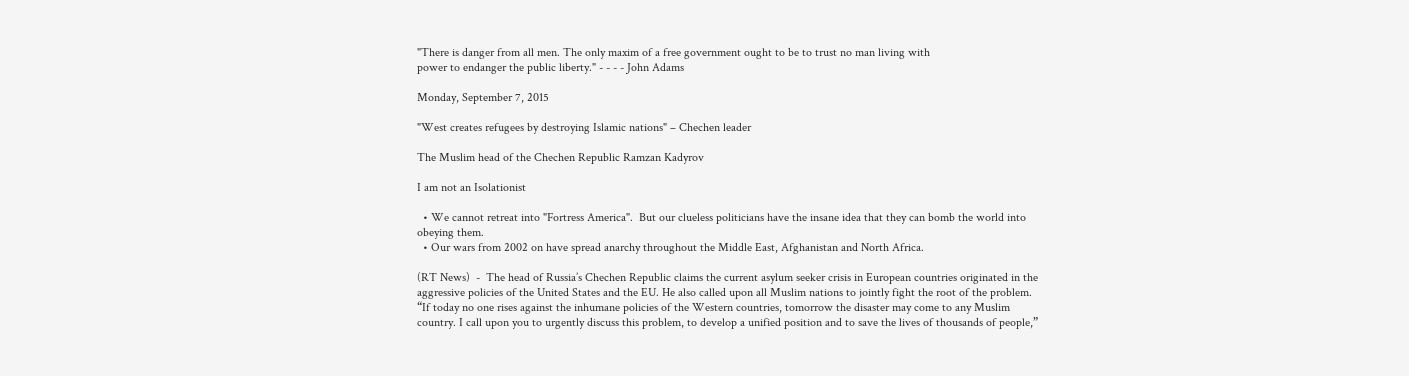"There is danger from all men. The only maxim of a free government ought to be to trust no man living with
power to endanger the public liberty." - - - - John Adams

Monday, September 7, 2015

"West creates refugees by destroying Islamic nations" – Chechen leader

The Muslim head of the Chechen Republic Ramzan Kadyrov

I am not an Isolationist

  • We cannot retreat into "Fortress America".  But our clueless politicians have the insane idea that they can bomb the world into obeying them.
  • Our wars from 2002 on have spread anarchy throughout the Middle East, Afghanistan and North Africa.

(RT News)  -  The head of Russia’s Chechen Republic claims the current asylum seeker crisis in European countries originated in the aggressive policies of the United States and the EU. He also called upon all Muslim nations to jointly fight the root of the problem.
“If today no one rises against the inhumane policies of the Western countries, tomorrow the disaster may come to any Muslim country. I call upon you to urgently discuss this problem, to develop a unified position and to save the lives of thousands of people,”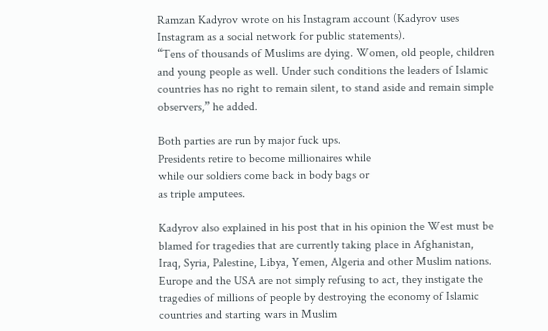Ramzan Kadyrov wrote on his Instagram account (Kadyrov uses Instagram as a social network for public statements).
“Tens of thousands of Muslims are dying. Women, old people, children and young people as well. Under such conditions the leaders of Islamic countries has no right to remain silent, to stand aside and remain simple observers,” he added.

Both parties are run by major fuck ups.
Presidents retire to become millionaires while
while our soldiers come back in body bags or
as triple amputees.

Kadyrov also explained in his post that in his opinion the West must be blamed for tragedies that are currently taking place in Afghanistan, Iraq, Syria, Palestine, Libya, Yemen, Algeria and other Muslim nations.
Europe and the USA are not simply refusing to act, they instigate the tragedies of millions of people by destroying the economy of Islamic countries and starting wars in Muslim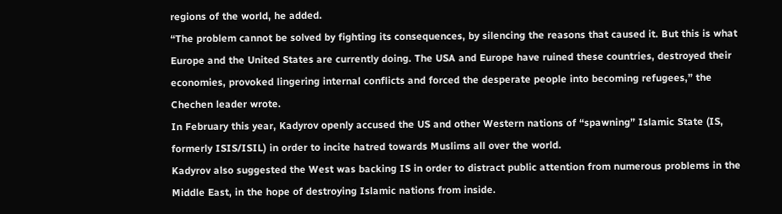regions of the world, he added.
“The problem cannot be solved by fighting its consequences, by silencing the reasons that caused it. But this is what Europe and the United States are currently doing. The USA and Europe have ruined these countries, destroyed their economies, provoked lingering internal conflicts and forced the desperate people into becoming refugees,” the Chechen leader wrote.
In February this year, Kadyrov openly accused the US and other Western nations of “spawning” Islamic State (IS, formerly ISIS/ISIL) in order to incite hatred towards Muslims all over the world.
Kadyrov also suggested the West was backing IS in order to distract public attention from numerous problems in the Middle East, in the hope of destroying Islamic nations from inside.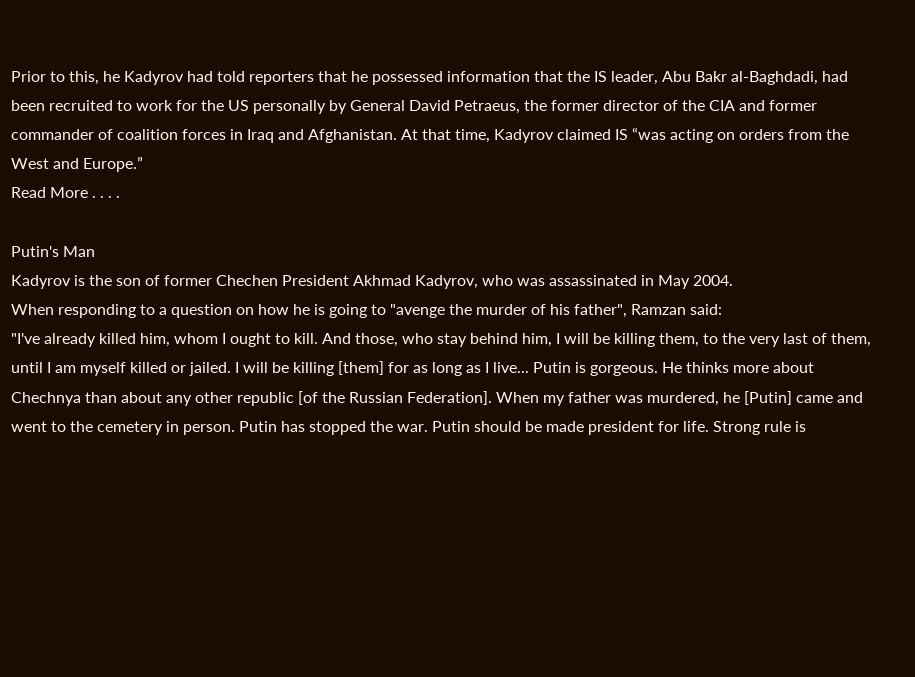Prior to this, he Kadyrov had told reporters that he possessed information that the IS leader, Abu Bakr al-Baghdadi, had been recruited to work for the US personally by General David Petraeus, the former director of the CIA and former commander of coalition forces in Iraq and Afghanistan. At that time, Kadyrov claimed IS “was acting on orders from the West and Europe.”
Read More . . . .

Putin's Man
Kadyrov is the son of former Chechen President Akhmad Kadyrov, who was assassinated in May 2004.
When responding to a question on how he is going to "avenge the murder of his father", Ramzan said:
"I've already killed him, whom I ought to kill. And those, who stay behind him, I will be killing them, to the very last of them, until I am myself killed or jailed. I will be killing [them] for as long as I live... Putin is gorgeous. He thinks more about Chechnya than about any other republic [of the Russian Federation]. When my father was murdered, he [Putin] came and went to the cemetery in person. Putin has stopped the war. Putin should be made president for life. Strong rule is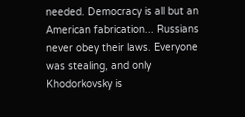needed. Democracy is all but an American fabrication... Russians never obey their laws. Everyone was stealing, and only Khodorkovsky is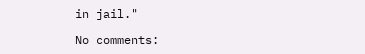in jail."

No comments: